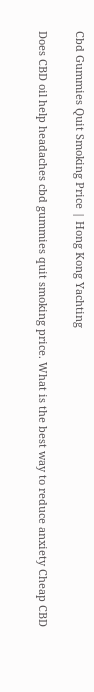Cbd Gummies Quit Smoking Price | Hong Kong Yachting

Does CBD oil help headaches cbd gummies quit smoking price. What is the best way to reduce anxiety Cheap CBD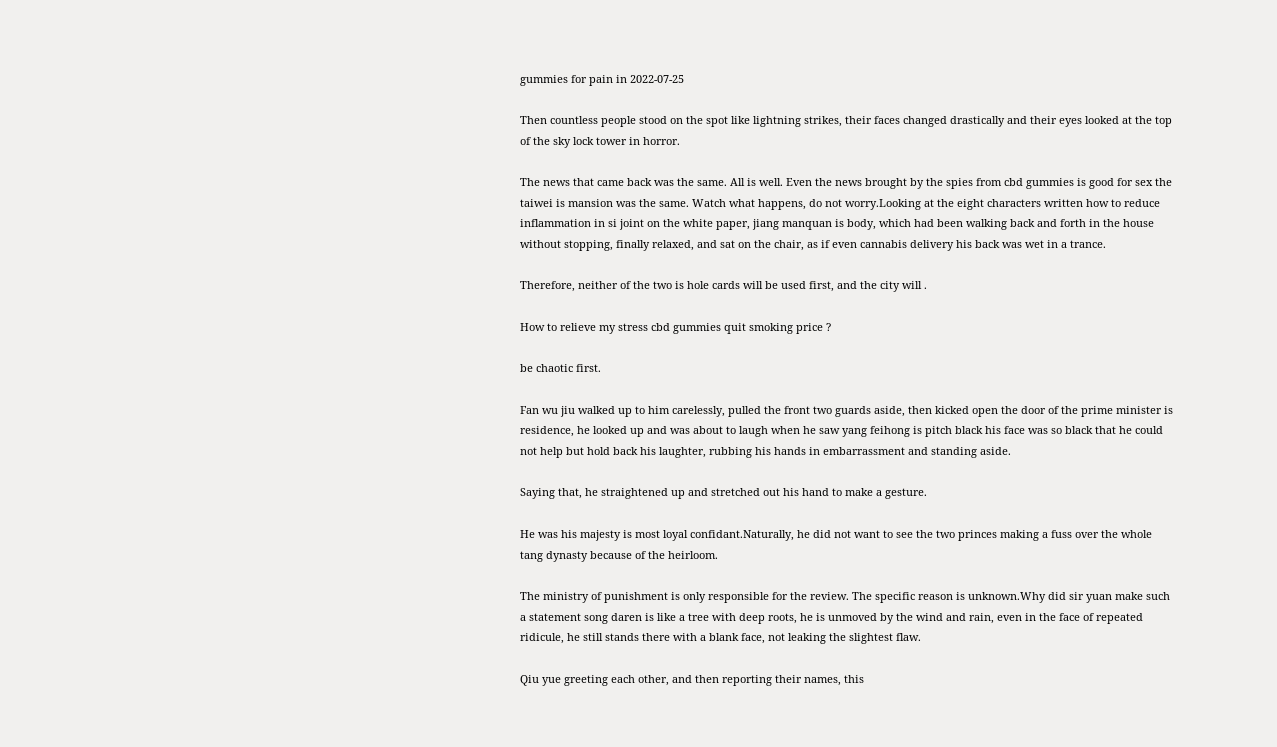gummies for pain in 2022-07-25

Then countless people stood on the spot like lightning strikes, their faces changed drastically and their eyes looked at the top of the sky lock tower in horror.

The news that came back was the same. All is well. Even the news brought by the spies from cbd gummies is good for sex the taiwei is mansion was the same. Watch what happens, do not worry.Looking at the eight characters written how to reduce inflammation in si joint on the white paper, jiang manquan is body, which had been walking back and forth in the house without stopping, finally relaxed, and sat on the chair, as if even cannabis delivery his back was wet in a trance.

Therefore, neither of the two is hole cards will be used first, and the city will .

How to relieve my stress cbd gummies quit smoking price ?

be chaotic first.

Fan wu jiu walked up to him carelessly, pulled the front two guards aside, then kicked open the door of the prime minister is residence, he looked up and was about to laugh when he saw yang feihong is pitch black his face was so black that he could not help but hold back his laughter, rubbing his hands in embarrassment and standing aside.

Saying that, he straightened up and stretched out his hand to make a gesture.

He was his majesty is most loyal confidant.Naturally, he did not want to see the two princes making a fuss over the whole tang dynasty because of the heirloom.

The ministry of punishment is only responsible for the review. The specific reason is unknown.Why did sir yuan make such a statement song daren is like a tree with deep roots, he is unmoved by the wind and rain, even in the face of repeated ridicule, he still stands there with a blank face, not leaking the slightest flaw.

Qiu yue greeting each other, and then reporting their names, this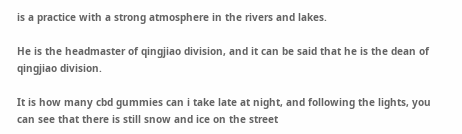is a practice with a strong atmosphere in the rivers and lakes.

He is the headmaster of qingjiao division, and it can be said that he is the dean of qingjiao division.

It is how many cbd gummies can i take late at night, and following the lights, you can see that there is still snow and ice on the street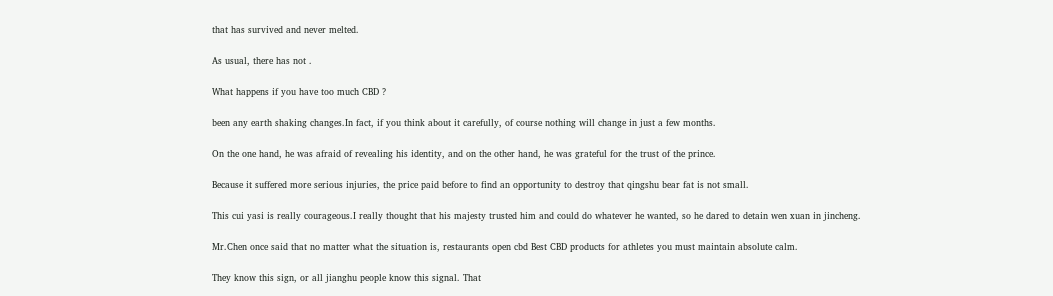that has survived and never melted.

As usual, there has not .

What happens if you have too much CBD ?

been any earth shaking changes.In fact, if you think about it carefully, of course nothing will change in just a few months.

On the one hand, he was afraid of revealing his identity, and on the other hand, he was grateful for the trust of the prince.

Because it suffered more serious injuries, the price paid before to find an opportunity to destroy that qingshu bear fat is not small.

This cui yasi is really courageous.I really thought that his majesty trusted him and could do whatever he wanted, so he dared to detain wen xuan in jincheng.

Mr.Chen once said that no matter what the situation is, restaurants open cbd Best CBD products for athletes you must maintain absolute calm.

They know this sign, or all jianghu people know this signal. That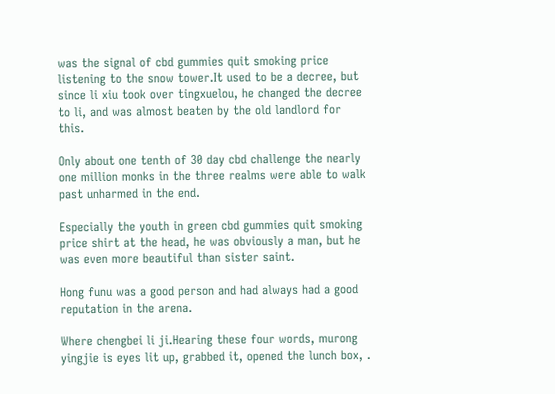was the signal of cbd gummies quit smoking price listening to the snow tower.It used to be a decree, but since li xiu took over tingxuelou, he changed the decree to li, and was almost beaten by the old landlord for this.

Only about one tenth of 30 day cbd challenge the nearly one million monks in the three realms were able to walk past unharmed in the end.

Especially the youth in green cbd gummies quit smoking price shirt at the head, he was obviously a man, but he was even more beautiful than sister saint.

Hong funu was a good person and had always had a good reputation in the arena.

Where chengbei li ji.Hearing these four words, murong yingjie is eyes lit up, grabbed it, opened the lunch box, .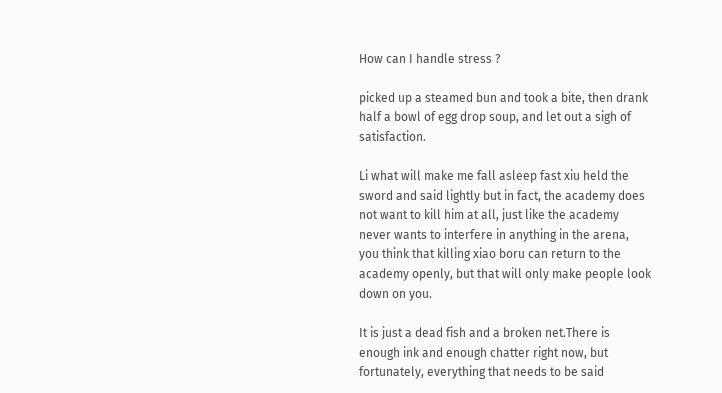How can I handle stress ?

picked up a steamed bun and took a bite, then drank half a bowl of egg drop soup, and let out a sigh of satisfaction.

Li what will make me fall asleep fast xiu held the sword and said lightly but in fact, the academy does not want to kill him at all, just like the academy never wants to interfere in anything in the arena, you think that killing xiao boru can return to the academy openly, but that will only make people look down on you.

It is just a dead fish and a broken net.There is enough ink and enough chatter right now, but fortunately, everything that needs to be said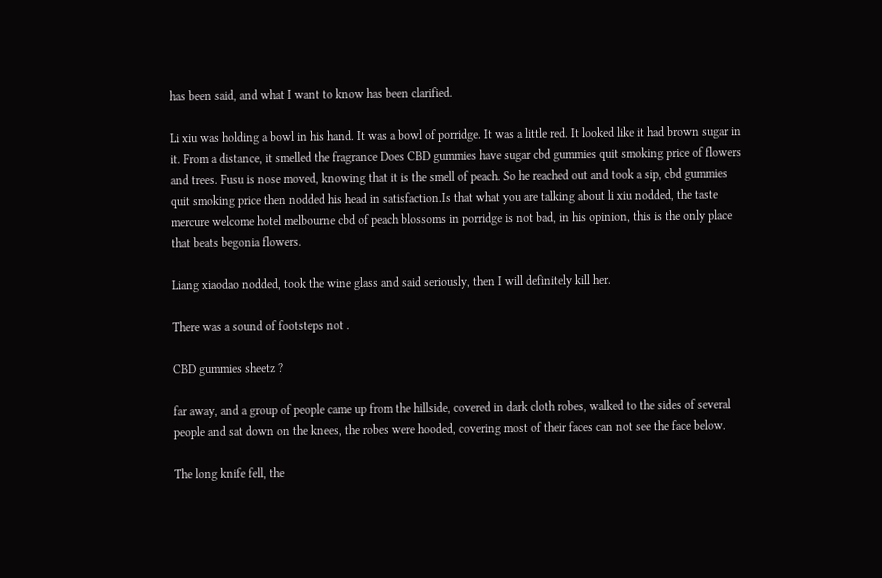has been said, and what I want to know has been clarified.

Li xiu was holding a bowl in his hand. It was a bowl of porridge. It was a little red. It looked like it had brown sugar in it. From a distance, it smelled the fragrance Does CBD gummies have sugar cbd gummies quit smoking price of flowers and trees. Fusu is nose moved, knowing that it is the smell of peach. So he reached out and took a sip, cbd gummies quit smoking price then nodded his head in satisfaction.Is that what you are talking about li xiu nodded, the taste mercure welcome hotel melbourne cbd of peach blossoms in porridge is not bad, in his opinion, this is the only place that beats begonia flowers.

Liang xiaodao nodded, took the wine glass and said seriously, then I will definitely kill her.

There was a sound of footsteps not .

CBD gummies sheetz ?

far away, and a group of people came up from the hillside, covered in dark cloth robes, walked to the sides of several people and sat down on the knees, the robes were hooded, covering most of their faces can not see the face below.

The long knife fell, the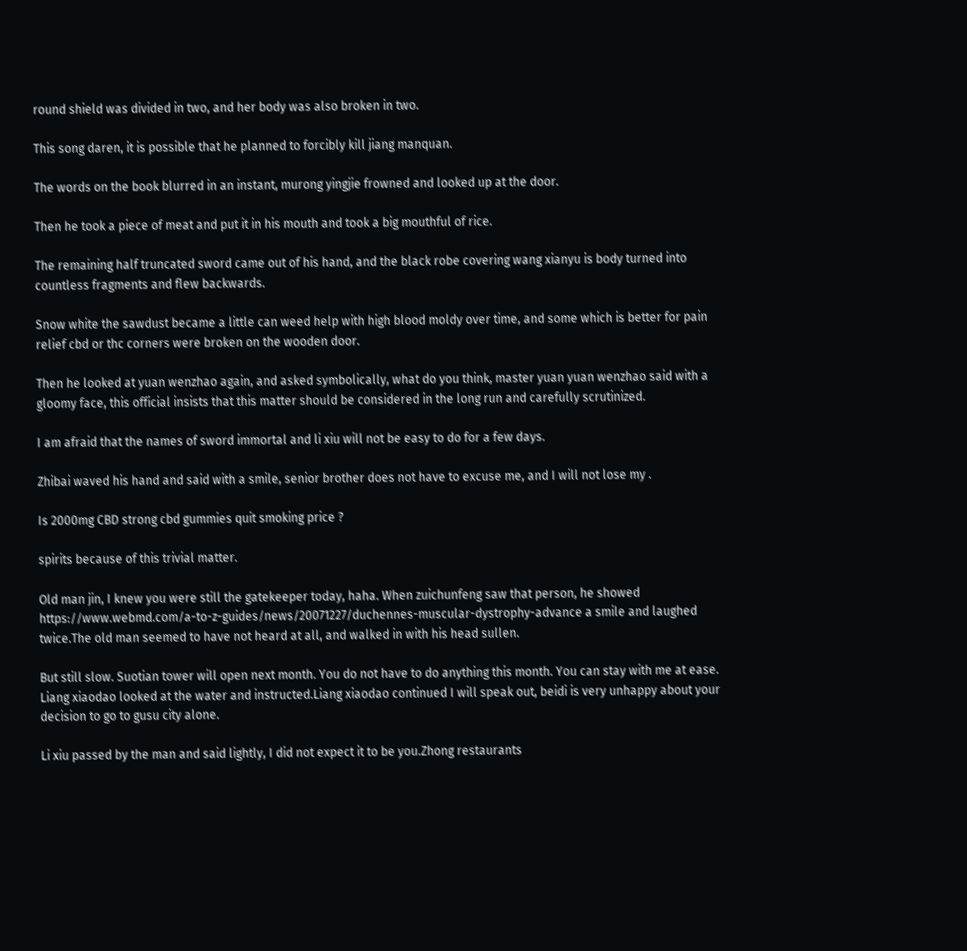round shield was divided in two, and her body was also broken in two.

This song daren, it is possible that he planned to forcibly kill jiang manquan.

The words on the book blurred in an instant, murong yingjie frowned and looked up at the door.

Then he took a piece of meat and put it in his mouth and took a big mouthful of rice.

The remaining half truncated sword came out of his hand, and the black robe covering wang xianyu is body turned into countless fragments and flew backwards.

Snow white the sawdust became a little can weed help with high blood moldy over time, and some which is better for pain relief cbd or thc corners were broken on the wooden door.

Then he looked at yuan wenzhao again, and asked symbolically, what do you think, master yuan yuan wenzhao said with a gloomy face, this official insists that this matter should be considered in the long run and carefully scrutinized.

I am afraid that the names of sword immortal and li xiu will not be easy to do for a few days.

Zhibai waved his hand and said with a smile, senior brother does not have to excuse me, and I will not lose my .

Is 2000mg CBD strong cbd gummies quit smoking price ?

spirits because of this trivial matter.

Old man jin, I knew you were still the gatekeeper today, haha. When zuichunfeng saw that person, he showed https://www.webmd.com/a-to-z-guides/news/20071227/duchennes-muscular-dystrophy-advance a smile and laughed twice.The old man seemed to have not heard at all, and walked in with his head sullen.

But still slow. Suotian tower will open next month. You do not have to do anything this month. You can stay with me at ease. Liang xiaodao looked at the water and instructed.Liang xiaodao continued I will speak out, beidi is very unhappy about your decision to go to gusu city alone.

Li xiu passed by the man and said lightly, I did not expect it to be you.Zhong restaurants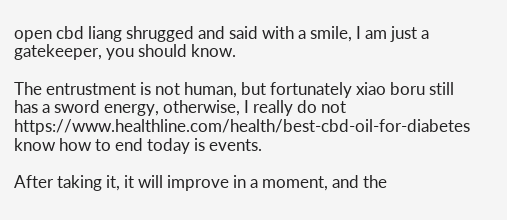open cbd liang shrugged and said with a smile, I am just a gatekeeper, you should know.

The entrustment is not human, but fortunately xiao boru still has a sword energy, otherwise, I really do not https://www.healthline.com/health/best-cbd-oil-for-diabetes know how to end today is events.

After taking it, it will improve in a moment, and the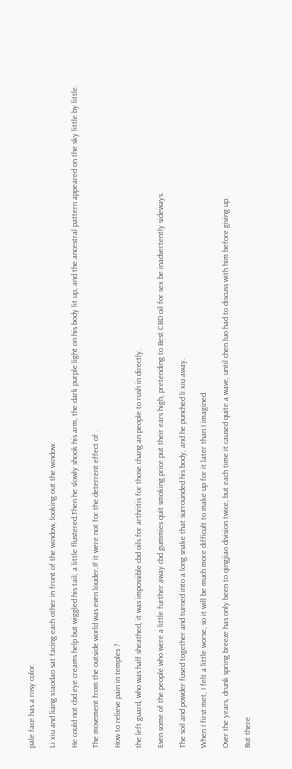pale face has a rosy color.

Li xiu and liang xiaodao sat facing each other in front of the window, looking out the window.

He could not cbd eye creams help but wiggled his tail, a little flustered.Then he slowly shook his arm, the dark purple light on his body lit up, and the ancestral pattern appeared on the sky little by little.

The movement from the outside world was even louder.If it were not for the deterrent effect of .

How to relieve pain in temples ?

the left guard, who was half sheathed, it was impossible cbd oils for arthritis for those chang an people to rush in directly.

Even some of the people who were a little further away cbd gummies quit smoking price put their ears high, pretending to Best CBD oil for sex be inadvertently sideways.

The soil and powder fused together and turned into a long snake that surrounded his body, and he punched li xiu away.

When I first met, I felt a little worse, so it will be much more difficult to make up for it later than I imagined.

Over the years, drunk spring breeze has only been to qingjiao division twice, but each time it caused quite a wave, until chen luo had to discuss with him before giving up.

But there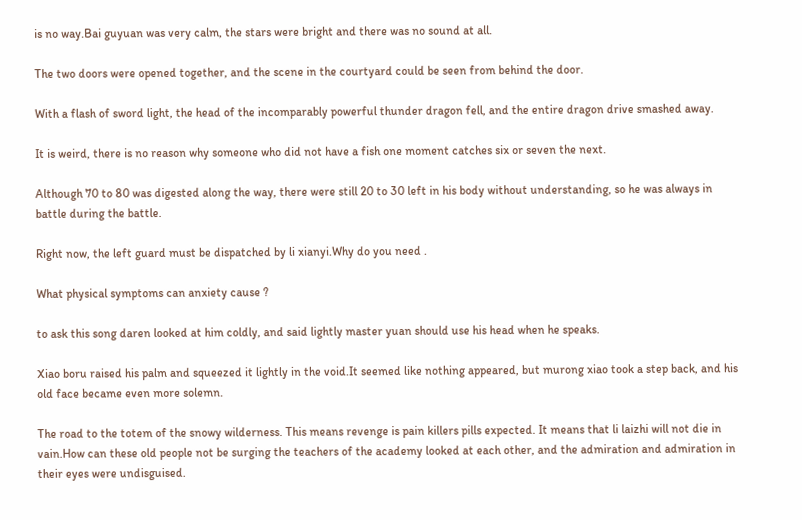is no way.Bai guyuan was very calm, the stars were bright and there was no sound at all.

The two doors were opened together, and the scene in the courtyard could be seen from behind the door.

With a flash of sword light, the head of the incomparably powerful thunder dragon fell, and the entire dragon drive smashed away.

It is weird, there is no reason why someone who did not have a fish one moment catches six or seven the next.

Although 70 to 80 was digested along the way, there were still 20 to 30 left in his body without understanding, so he was always in battle during the battle.

Right now, the left guard must be dispatched by li xianyi.Why do you need .

What physical symptoms can anxiety cause ?

to ask this song daren looked at him coldly, and said lightly master yuan should use his head when he speaks.

Xiao boru raised his palm and squeezed it lightly in the void.It seemed like nothing appeared, but murong xiao took a step back, and his old face became even more solemn.

The road to the totem of the snowy wilderness. This means revenge is pain killers pills expected. It means that li laizhi will not die in vain.How can these old people not be surging the teachers of the academy looked at each other, and the admiration and admiration in their eyes were undisguised.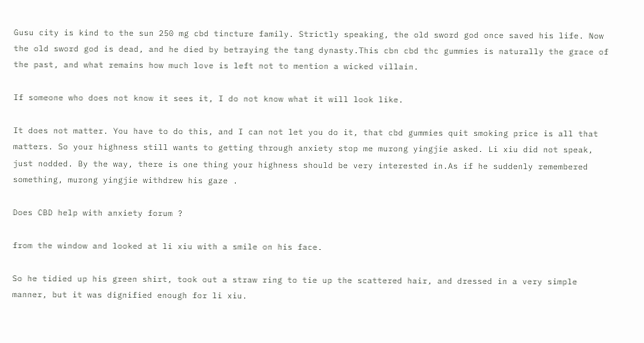Gusu city is kind to the sun 250 mg cbd tincture family. Strictly speaking, the old sword god once saved his life. Now the old sword god is dead, and he died by betraying the tang dynasty.This cbn cbd thc gummies is naturally the grace of the past, and what remains how much love is left not to mention a wicked villain.

If someone who does not know it sees it, I do not know what it will look like.

It does not matter. You have to do this, and I can not let you do it, that cbd gummies quit smoking price is all that matters. So your highness still wants to getting through anxiety stop me murong yingjie asked. Li xiu did not speak, just nodded. By the way, there is one thing your highness should be very interested in.As if he suddenly remembered something, murong yingjie withdrew his gaze .

Does CBD help with anxiety forum ?

from the window and looked at li xiu with a smile on his face.

So he tidied up his green shirt, took out a straw ring to tie up the scattered hair, and dressed in a very simple manner, but it was dignified enough for li xiu.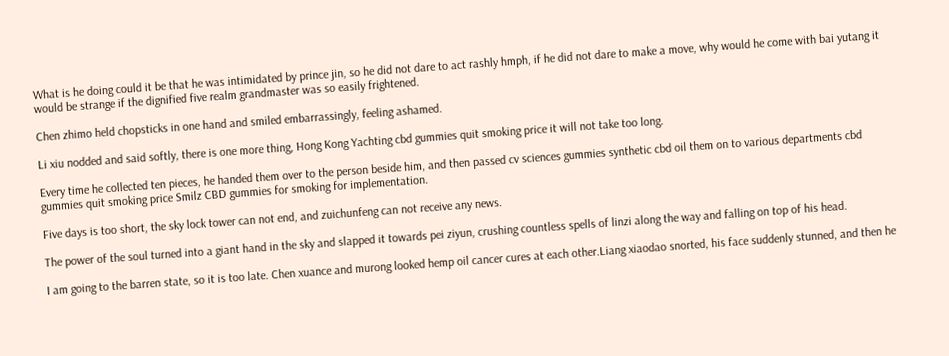What is he doing could it be that he was intimidated by prince jin, so he did not dare to act rashly hmph, if he did not dare to make a move, why would he come with bai yutang it would be strange if the dignified five realm grandmaster was so easily frightened.

Chen zhimo held chopsticks in one hand and smiled embarrassingly, feeling ashamed.

Li xiu nodded and said softly, there is one more thing, Hong Kong Yachting cbd gummies quit smoking price it will not take too long.

Every time he collected ten pieces, he handed them over to the person beside him, and then passed cv sciences gummies synthetic cbd oil them on to various departments cbd gummies quit smoking price Smilz CBD gummies for smoking for implementation.

Five days is too short, the sky lock tower can not end, and zuichunfeng can not receive any news.

The power of the soul turned into a giant hand in the sky and slapped it towards pei ziyun, crushing countless spells of linzi along the way and falling on top of his head.

I am going to the barren state, so it is too late. Chen xuance and murong looked hemp oil cancer cures at each other.Liang xiaodao snorted, his face suddenly stunned, and then he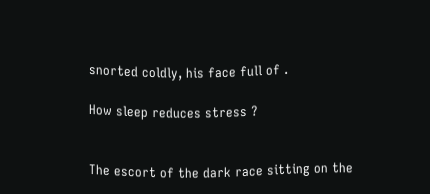snorted coldly, his face full of .

How sleep reduces stress ?


The escort of the dark race sitting on the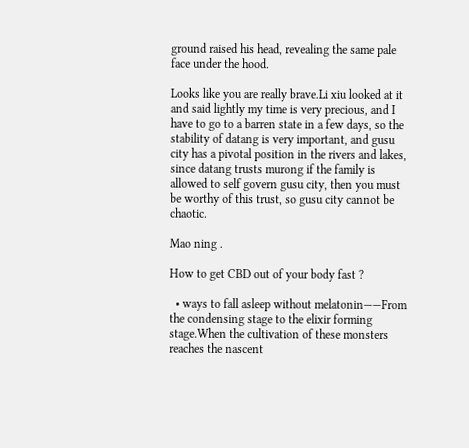ground raised his head, revealing the same pale face under the hood.

Looks like you are really brave.Li xiu looked at it and said lightly my time is very precious, and I have to go to a barren state in a few days, so the stability of datang is very important, and gusu city has a pivotal position in the rivers and lakes, since datang trusts murong if the family is allowed to self govern gusu city, then you must be worthy of this trust, so gusu city cannot be chaotic.

Mao ning .

How to get CBD out of your body fast ?

  • ways to fall asleep without melatonin——From the condensing stage to the elixir forming stage.When the cultivation of these monsters reaches the nascent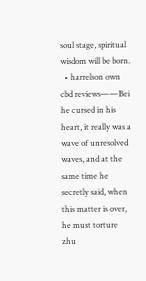soul stage, spiritual wisdom will be born.
  • harrelson own cbd reviews——Bei he cursed in his heart, it really was a wave of unresolved waves, and at the same time he secretly said, when this matter is over, he must torture zhu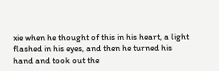xie when he thought of this in his heart, a light flashed in his eyes, and then he turned his hand and took out the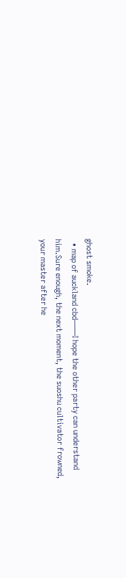ghost smoke.
  • map of auckland cbd——I hope the other party can understand him.Sure enough, the next moment, the suoshu cultivator frowned, your master after he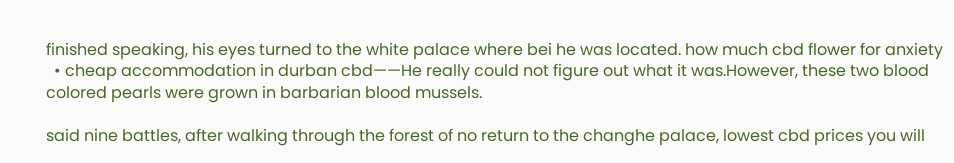finished speaking, his eyes turned to the white palace where bei he was located. how much cbd flower for anxiety
  • cheap accommodation in durban cbd——He really could not figure out what it was.However, these two blood colored pearls were grown in barbarian blood mussels.

said nine battles, after walking through the forest of no return to the changhe palace, lowest cbd prices you will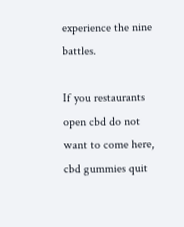experience the nine battles.

If you restaurants open cbd do not want to come here, cbd gummies quit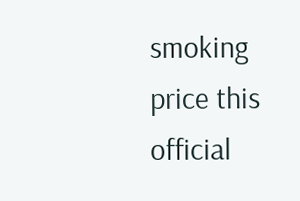smoking price this official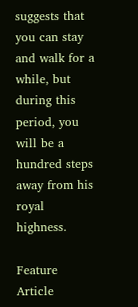suggests that you can stay and walk for a while, but during this period, you will be a hundred steps away from his royal highness.

Feature Article